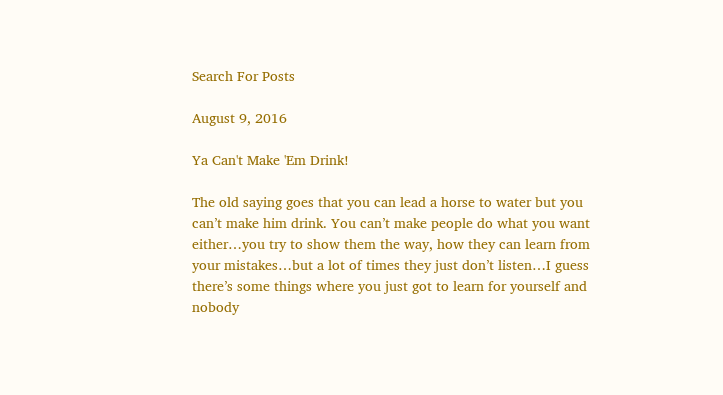Search For Posts

August 9, 2016

Ya Can't Make 'Em Drink!

The old saying goes that you can lead a horse to water but you can’t make him drink. You can’t make people do what you want either…you try to show them the way, how they can learn from your mistakes…but a lot of times they just don’t listen…I guess there’s some things where you just got to learn for yourself and nobody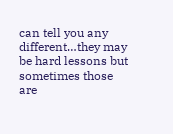can tell you any different…they may be hard lessons but sometimes those are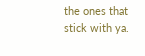the ones that stick with ya.